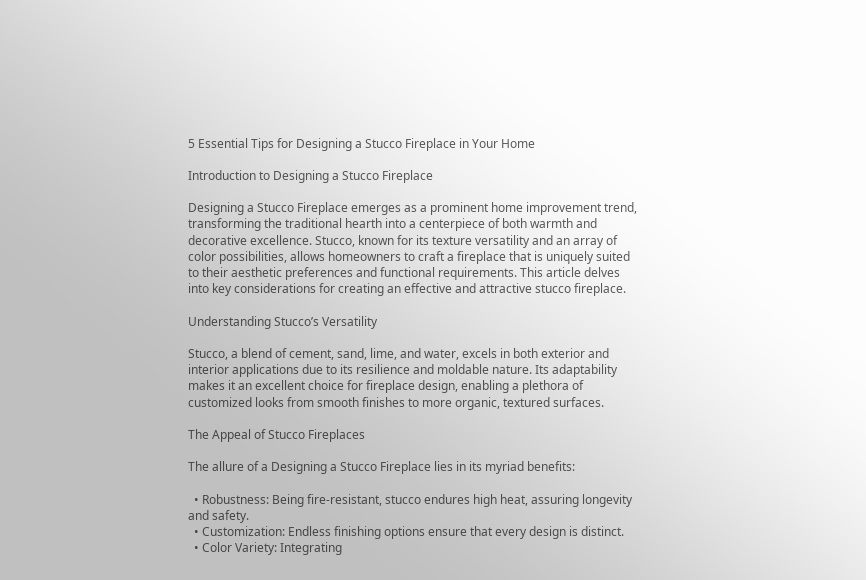5 Essential Tips for Designing a Stucco Fireplace in Your Home

Introduction to Designing a Stucco Fireplace

Designing a Stucco Fireplace emerges as a prominent home improvement trend, transforming the traditional hearth into a centerpiece of both warmth and decorative excellence. Stucco, known for its texture versatility and an array of color possibilities, allows homeowners to craft a fireplace that is uniquely suited to their aesthetic preferences and functional requirements. This article delves into key considerations for creating an effective and attractive stucco fireplace.

Understanding Stucco’s Versatility

Stucco, a blend of cement, sand, lime, and water, excels in both exterior and interior applications due to its resilience and moldable nature. Its adaptability makes it an excellent choice for fireplace design, enabling a plethora of customized looks from smooth finishes to more organic, textured surfaces.

The Appeal of Stucco Fireplaces

The allure of a Designing a Stucco Fireplace lies in its myriad benefits:

  • Robustness: Being fire-resistant, stucco endures high heat, assuring longevity and safety.
  • Customization: Endless finishing options ensure that every design is distinct.
  • Color Variety: Integrating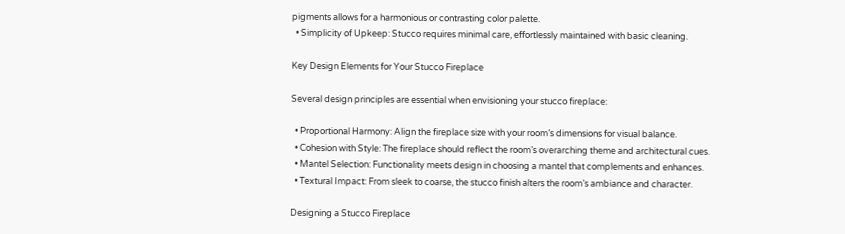pigments allows for a harmonious or contrasting color palette.
  • Simplicity of Upkeep: Stucco requires minimal care, effortlessly maintained with basic cleaning.

Key Design Elements for Your Stucco Fireplace

Several design principles are essential when envisioning your stucco fireplace:

  • Proportional Harmony: Align the fireplace size with your room’s dimensions for visual balance.
  • Cohesion with Style: The fireplace should reflect the room’s overarching theme and architectural cues.
  • Mantel Selection: Functionality meets design in choosing a mantel that complements and enhances.
  • Textural Impact: From sleek to coarse, the stucco finish alters the room’s ambiance and character.

Designing a Stucco Fireplace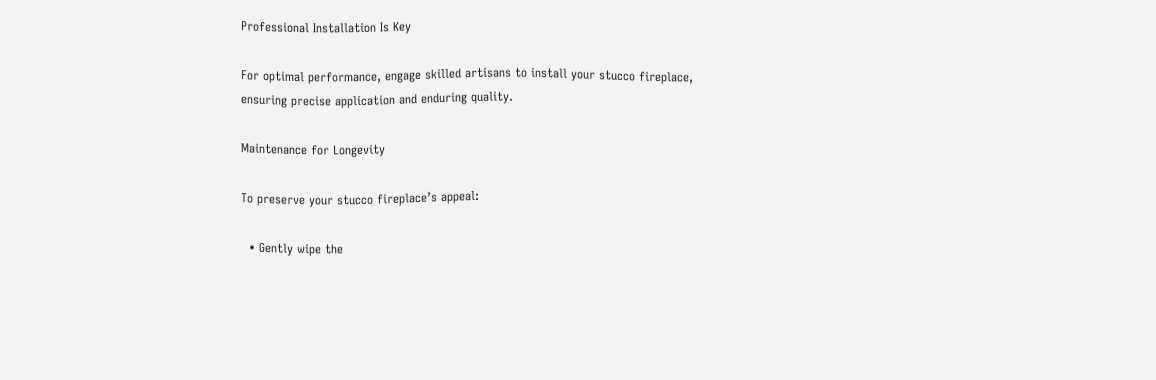Professional Installation Is Key

For optimal performance, engage skilled artisans to install your stucco fireplace, ensuring precise application and enduring quality.

Maintenance for Longevity

To preserve your stucco fireplace’s appeal:

  • Gently wipe the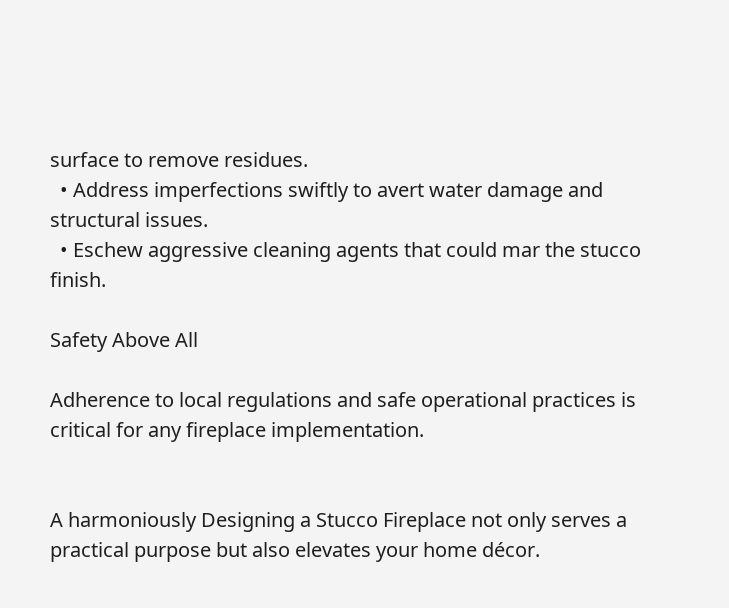surface to remove residues.
  • Address imperfections swiftly to avert water damage and structural issues.
  • Eschew aggressive cleaning agents that could mar the stucco finish.

Safety Above All

Adherence to local regulations and safe operational practices is critical for any fireplace implementation.


A harmoniously Designing a Stucco Fireplace not only serves a practical purpose but also elevates your home décor.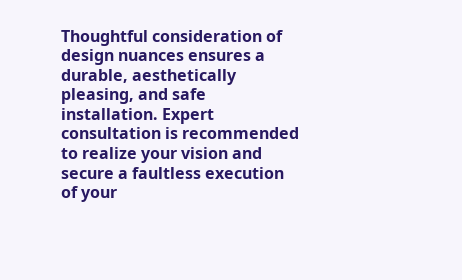Thoughtful consideration of design nuances ensures a durable, aesthetically pleasing, and safe installation. Expert consultation is recommended to realize your vision and secure a faultless execution of your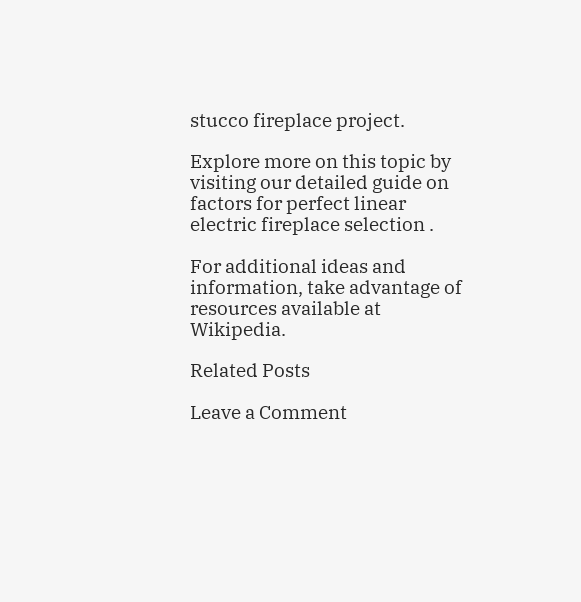stucco fireplace project.

Explore more on this topic by visiting our detailed guide on factors for perfect linear electric fireplace selection .

For additional ideas and information, take advantage of resources available at Wikipedia.

Related Posts

Leave a Comment